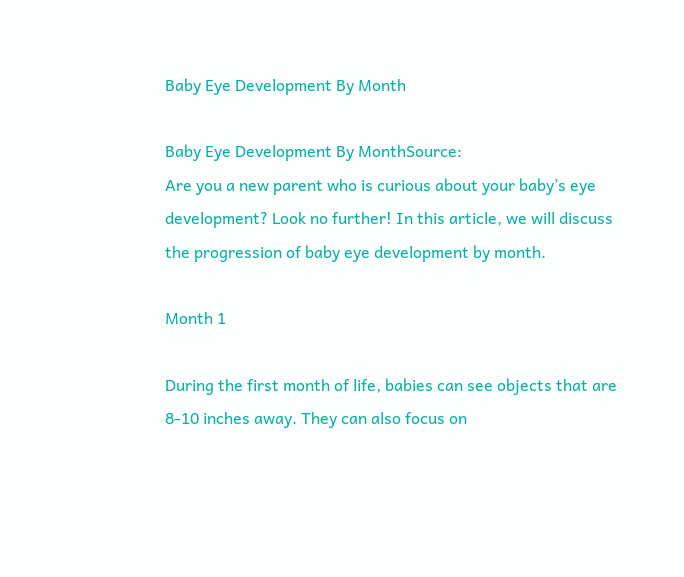Baby Eye Development By Month

Baby Eye Development By MonthSource:
Are you a new parent who is curious about your baby’s eye development? Look no further! In this article, we will discuss the progression of baby eye development by month.

Month 1

During the first month of life, babies can see objects that are 8-10 inches away. They can also focus on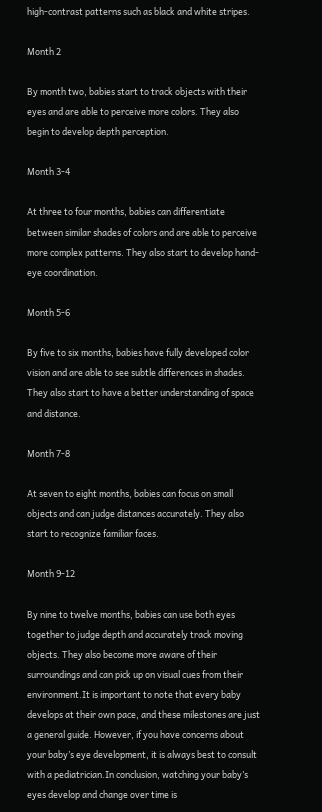high-contrast patterns such as black and white stripes.

Month 2

By month two, babies start to track objects with their eyes and are able to perceive more colors. They also begin to develop depth perception.

Month 3-4

At three to four months, babies can differentiate between similar shades of colors and are able to perceive more complex patterns. They also start to develop hand-eye coordination.

Month 5-6

By five to six months, babies have fully developed color vision and are able to see subtle differences in shades. They also start to have a better understanding of space and distance.

Month 7-8

At seven to eight months, babies can focus on small objects and can judge distances accurately. They also start to recognize familiar faces.

Month 9-12

By nine to twelve months, babies can use both eyes together to judge depth and accurately track moving objects. They also become more aware of their surroundings and can pick up on visual cues from their environment.It is important to note that every baby develops at their own pace, and these milestones are just a general guide. However, if you have concerns about your baby’s eye development, it is always best to consult with a pediatrician.In conclusion, watching your baby’s eyes develop and change over time is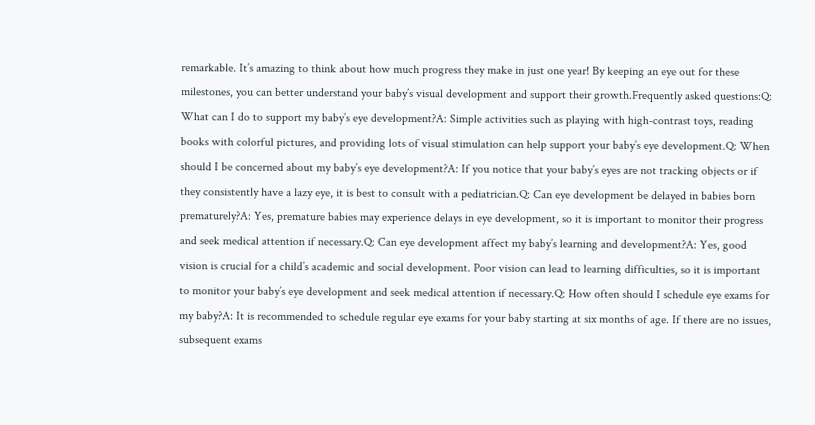remarkable. It’s amazing to think about how much progress they make in just one year! By keeping an eye out for these milestones, you can better understand your baby’s visual development and support their growth.Frequently asked questions:Q: What can I do to support my baby’s eye development?A: Simple activities such as playing with high-contrast toys, reading books with colorful pictures, and providing lots of visual stimulation can help support your baby’s eye development.Q: When should I be concerned about my baby’s eye development?A: If you notice that your baby’s eyes are not tracking objects or if they consistently have a lazy eye, it is best to consult with a pediatrician.Q: Can eye development be delayed in babies born prematurely?A: Yes, premature babies may experience delays in eye development, so it is important to monitor their progress and seek medical attention if necessary.Q: Can eye development affect my baby’s learning and development?A: Yes, good vision is crucial for a child’s academic and social development. Poor vision can lead to learning difficulties, so it is important to monitor your baby’s eye development and seek medical attention if necessary.Q: How often should I schedule eye exams for my baby?A: It is recommended to schedule regular eye exams for your baby starting at six months of age. If there are no issues, subsequent exams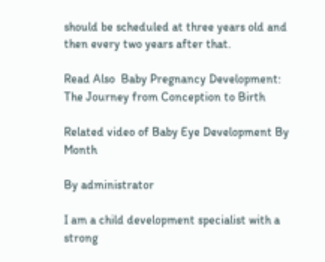should be scheduled at three years old and then every two years after that.

Read Also  Baby Pregnancy Development: The Journey from Conception to Birth

Related video of Baby Eye Development By Month

By administrator

I am a child development specialist with a strong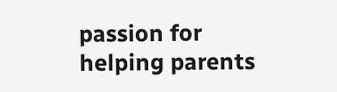passion for helping parents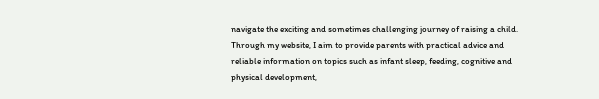navigate the exciting and sometimes challenging journey of raising a child. Through my website, I aim to provide parents with practical advice and reliable information on topics such as infant sleep, feeding, cognitive and physical development,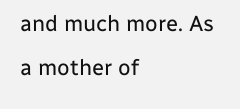and much more. As a mother of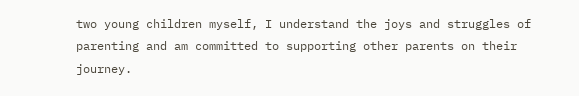two young children myself, I understand the joys and struggles of parenting and am committed to supporting other parents on their journey.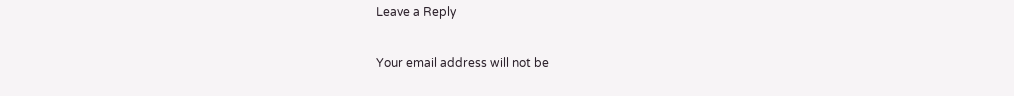Leave a Reply

Your email address will not be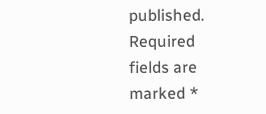published. Required fields are marked *